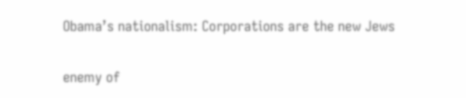Obama’s nationalism: Corporations are the new Jews


enemy of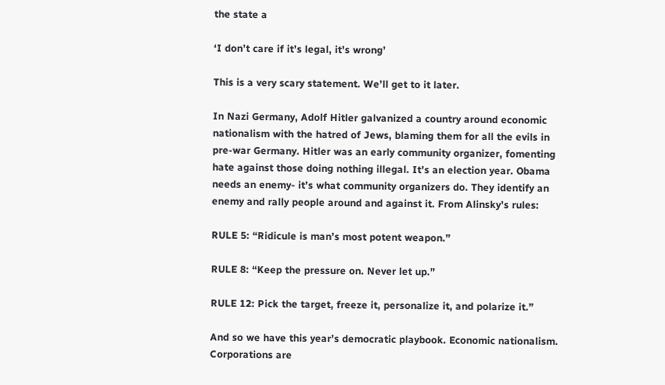the state a

‘I don’t care if it’s legal, it’s wrong’

This is a very scary statement. We’ll get to it later.

In Nazi Germany, Adolf Hitler galvanized a country around economic nationalism with the hatred of Jews, blaming them for all the evils in pre-war Germany. Hitler was an early community organizer, fomenting hate against those doing nothing illegal. It’s an election year. Obama needs an enemy- it’s what community organizers do. They identify an enemy and rally people around and against it. From Alinsky’s rules:

RULE 5: “Ridicule is man’s most potent weapon.”

RULE 8: “Keep the pressure on. Never let up.”

RULE 12: Pick the target, freeze it, personalize it, and polarize it.”

And so we have this year’s democratic playbook. Economic nationalism. Corporations are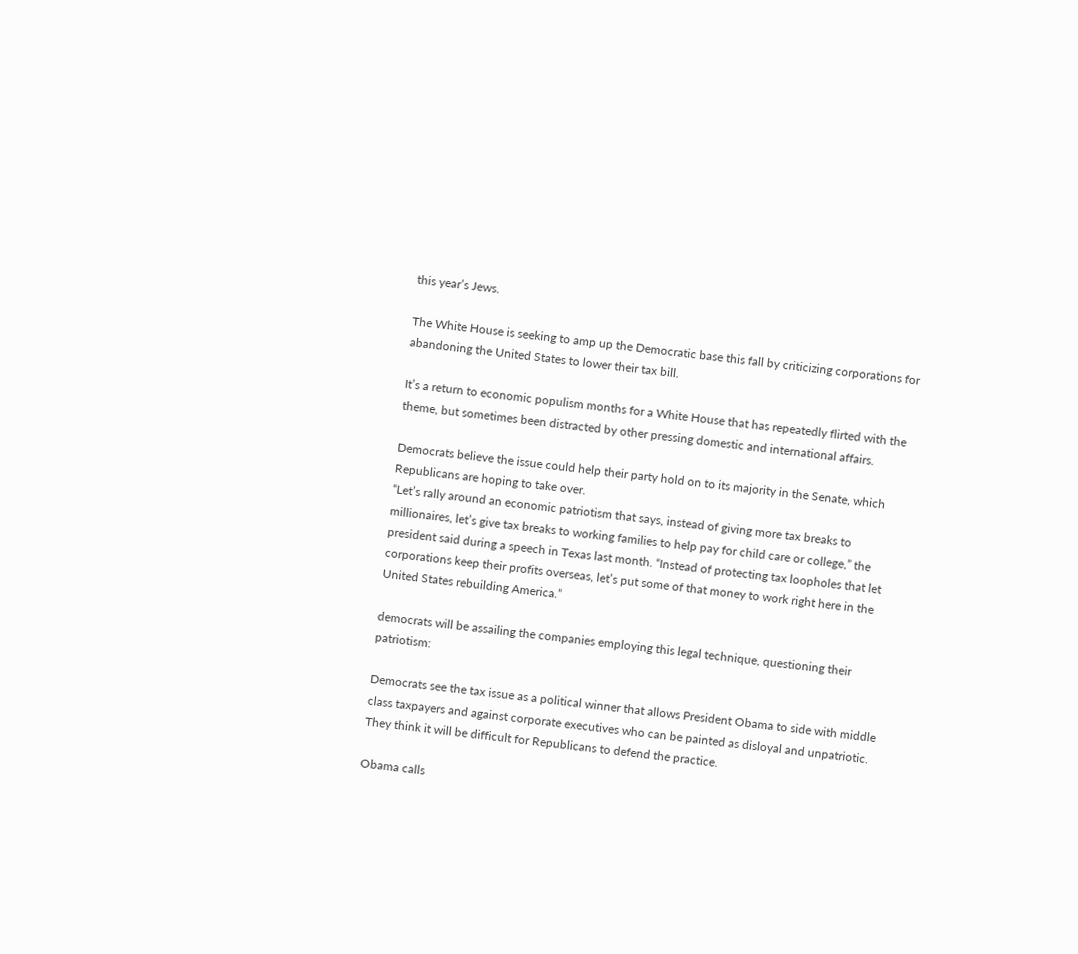this year’s Jews.

The White House is seeking to amp up the Democratic base this fall by criticizing corporations for abandoning the United States to lower their tax bill.

It’s a return to economic populism months for a White House that has repeatedly flirted with the theme, but sometimes been distracted by other pressing domestic and international affairs.

Democrats believe the issue could help their party hold on to its majority in the Senate, which Republicans are hoping to take over.
“Let’s rally around an economic patriotism that says, instead of giving more tax breaks to millionaires, let’s give tax breaks to working families to help pay for child care or college,” the president said during a speech in Texas last month. “Instead of protecting tax loopholes that let corporations keep their profits overseas, let’s put some of that money to work right here in the United States rebuilding America.”

democrats will be assailing the companies employing this legal technique, questioning their patriotism:

Democrats see the tax issue as a political winner that allows President Obama to side with middle class taxpayers and against corporate executives who can be painted as disloyal and unpatriotic. They think it will be difficult for Republicans to defend the practice.

Obama calls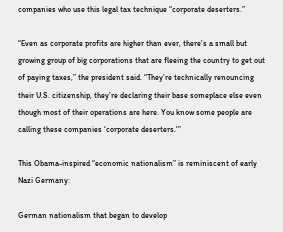companies who use this legal tax technique “corporate deserters.”

“Even as corporate profits are higher than ever, there’s a small but growing group of big corporations that are fleeing the country to get out of paying taxes,” the president said. “They’re technically renouncing their U.S. citizenship, they’re declaring their base someplace else even though most of their operations are here. You know some people are calling these companies ‘corporate deserters.'”

This Obama-inspired “economic nationalism” is reminiscent of early Nazi Germany:

German nationalism that began to develop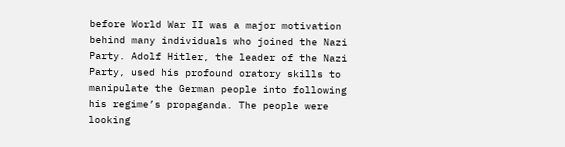before World War II was a major motivation behind many individuals who joined the Nazi Party. Adolf Hitler, the leader of the Nazi Party, used his profound oratory skills to manipulate the German people into following his regime’s propaganda. The people were looking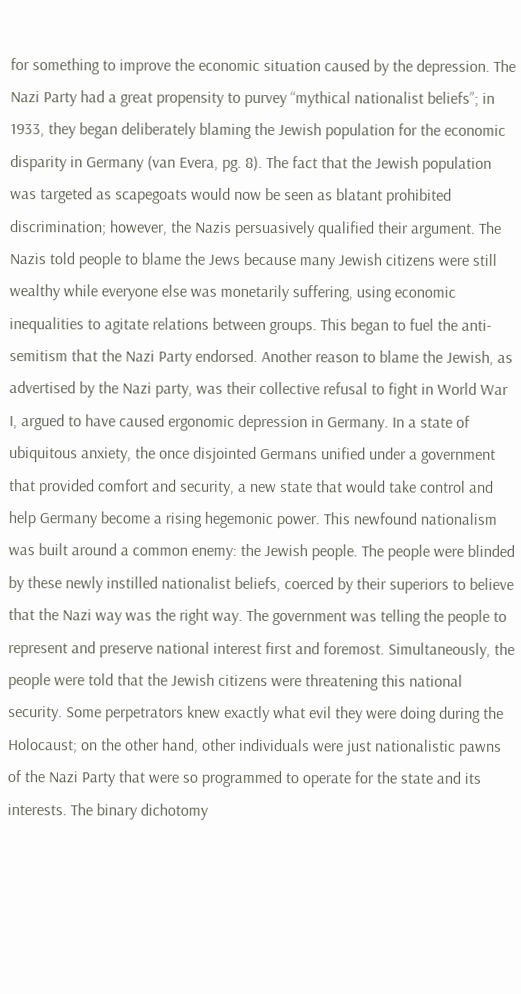for something to improve the economic situation caused by the depression. The Nazi Party had a great propensity to purvey “mythical nationalist beliefs”; in 1933, they began deliberately blaming the Jewish population for the economic disparity in Germany (van Evera, pg. 8). The fact that the Jewish population was targeted as scapegoats would now be seen as blatant prohibited discrimination; however, the Nazis persuasively qualified their argument. The Nazis told people to blame the Jews because many Jewish citizens were still wealthy while everyone else was monetarily suffering, using economic inequalities to agitate relations between groups. This began to fuel the anti-semitism that the Nazi Party endorsed. Another reason to blame the Jewish, as advertised by the Nazi party, was their collective refusal to fight in World War I, argued to have caused ergonomic depression in Germany. In a state of ubiquitous anxiety, the once disjointed Germans unified under a government that provided comfort and security, a new state that would take control and help Germany become a rising hegemonic power. This newfound nationalism was built around a common enemy: the Jewish people. The people were blinded by these newly instilled nationalist beliefs, coerced by their superiors to believe that the Nazi way was the right way. The government was telling the people to represent and preserve national interest first and foremost. Simultaneously, the people were told that the Jewish citizens were threatening this national security. Some perpetrators knew exactly what evil they were doing during the Holocaust; on the other hand, other individuals were just nationalistic pawns of the Nazi Party that were so programmed to operate for the state and its interests. The binary dichotomy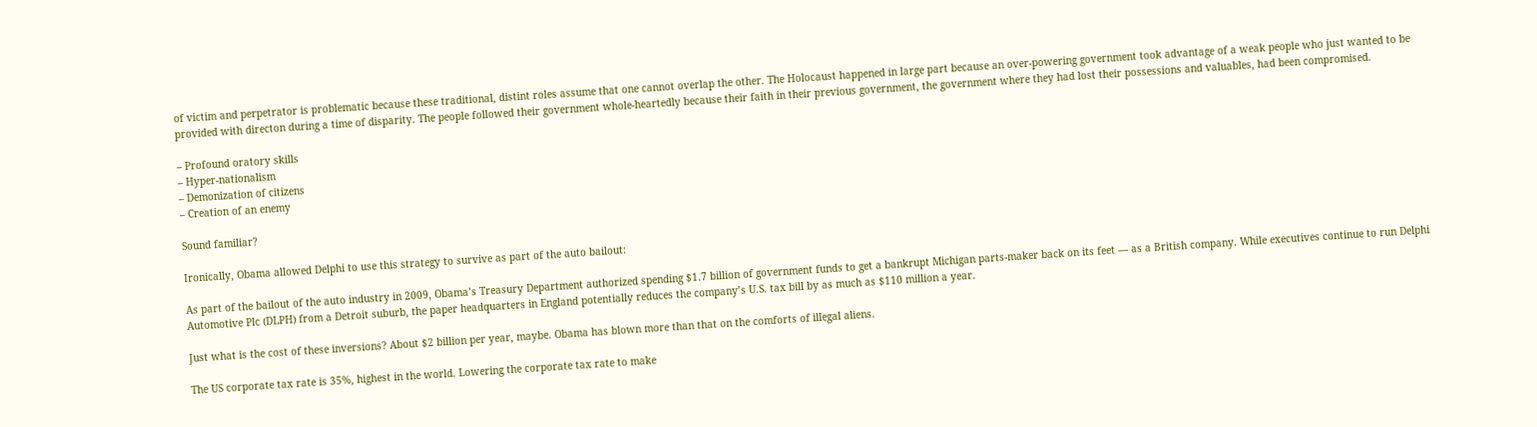of victim and perpetrator is problematic because these traditional, distint roles assume that one cannot overlap the other. The Holocaust happened in large part because an over-powering government took advantage of a weak people who just wanted to be provided with directon during a time of disparity. The people followed their government whole-heartedly because their faith in their previous government, the government where they had lost their possessions and valuables, had been compromised.

– Profound oratory skills
– Hyper-nationalism
– Demonization of citizens
– Creation of an enemy

Sound familiar?

Ironically, Obama allowed Delphi to use this strategy to survive as part of the auto bailout:

As part of the bailout of the auto industry in 2009, Obama’s Treasury Department authorized spending $1.7 billion of government funds to get a bankrupt Michigan parts-maker back on its feet — as a British company. While executives continue to run Delphi Automotive Plc (DLPH) from a Detroit suburb, the paper headquarters in England potentially reduces the company’s U.S. tax bill by as much as $110 million a year.

Just what is the cost of these inversions? About $2 billion per year, maybe. Obama has blown more than that on the comforts of illegal aliens.

The US corporate tax rate is 35%, highest in the world. Lowering the corporate tax rate to make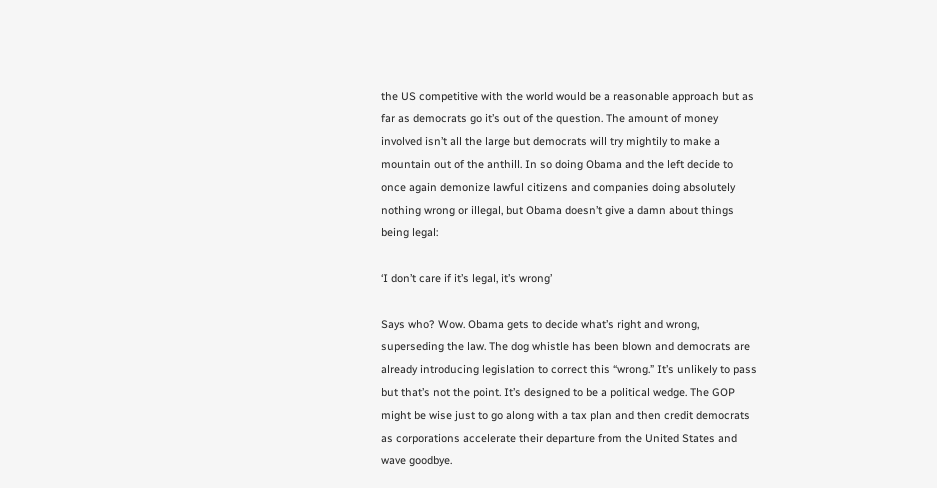the US competitive with the world would be a reasonable approach but as far as democrats go it’s out of the question. The amount of money involved isn’t all the large but democrats will try mightily to make a mountain out of the anthill. In so doing Obama and the left decide to once again demonize lawful citizens and companies doing absolutely nothing wrong or illegal, but Obama doesn’t give a damn about things being legal:

‘I don’t care if it’s legal, it’s wrong’

Says who? Wow. Obama gets to decide what’s right and wrong, superseding the law. The dog whistle has been blown and democrats are already introducing legislation to correct this “wrong.” It’s unlikely to pass but that’s not the point. It’s designed to be a political wedge. The GOP might be wise just to go along with a tax plan and then credit democrats as corporations accelerate their departure from the United States and wave goodbye.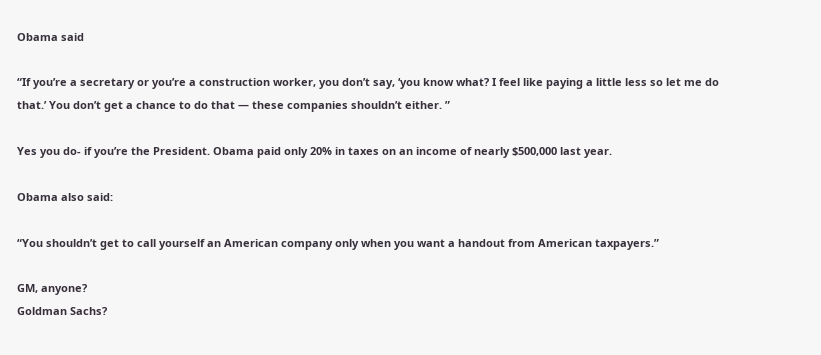Obama said

“If you’re a secretary or you’re a construction worker, you don’t say, ‘you know what? I feel like paying a little less so let me do that.’ You don’t get a chance to do that — these companies shouldn’t either. ”

Yes you do- if you’re the President. Obama paid only 20% in taxes on an income of nearly $500,000 last year.

Obama also said:

“You shouldn’t get to call yourself an American company only when you want a handout from American taxpayers.”

GM, anyone?
Goldman Sachs?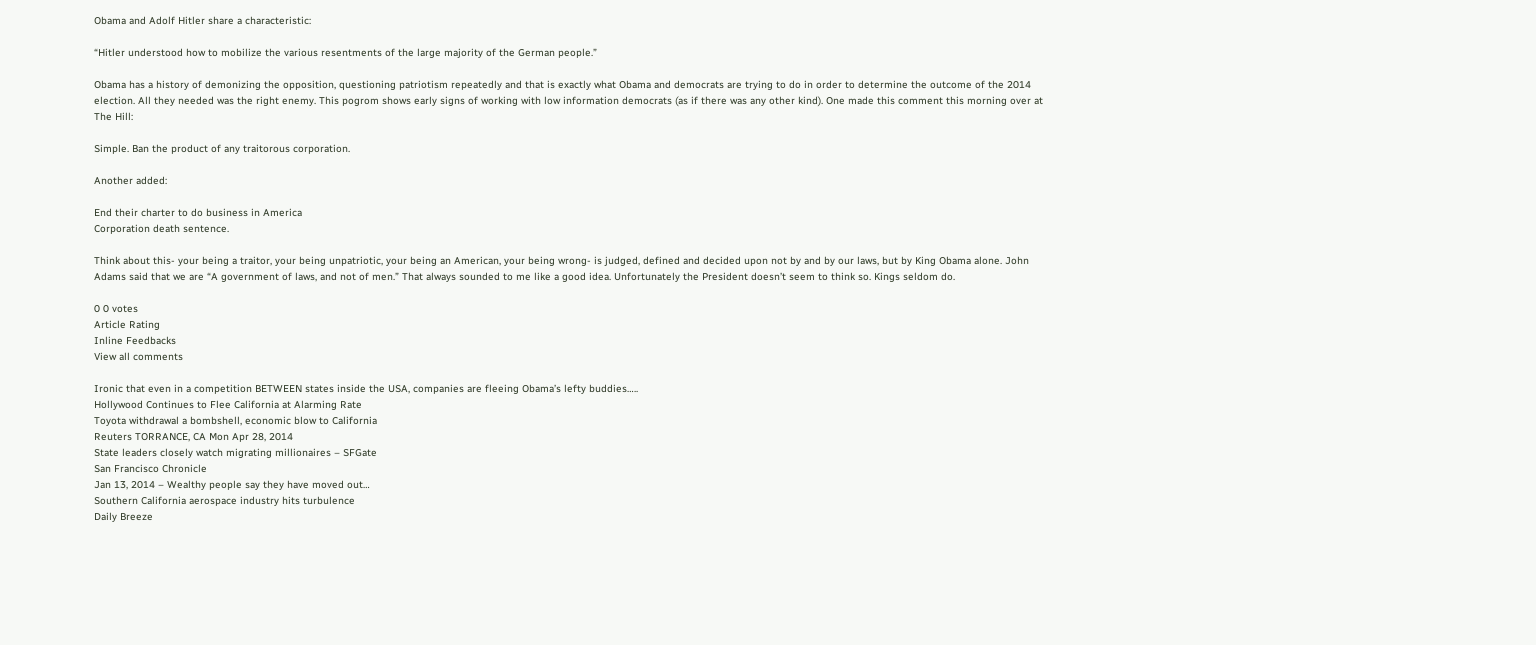Obama and Adolf Hitler share a characteristic:

“Hitler understood how to mobilize the various resentments of the large majority of the German people.”

Obama has a history of demonizing the opposition, questioning patriotism repeatedly and that is exactly what Obama and democrats are trying to do in order to determine the outcome of the 2014 election. All they needed was the right enemy. This pogrom shows early signs of working with low information democrats (as if there was any other kind). One made this comment this morning over at The Hill:

Simple. Ban the product of any traitorous corporation.

Another added:

End their charter to do business in America
Corporation death sentence.

Think about this- your being a traitor, your being unpatriotic, your being an American, your being wrong- is judged, defined and decided upon not by and by our laws, but by King Obama alone. John Adams said that we are “A government of laws, and not of men.” That always sounded to me like a good idea. Unfortunately the President doesn’t seem to think so. Kings seldom do.

0 0 votes
Article Rating
Inline Feedbacks
View all comments

Ironic that even in a competition BETWEEN states inside the USA, companies are fleeing Obama’s lefty buddies…..
Hollywood Continues to Flee California at Alarming Rate
Toyota withdrawal a bombshell, economic blow to California
Reuters TORRANCE, CA Mon Apr 28, 2014
State leaders closely watch migrating millionaires – SFGate
San Francisco Chronicle
Jan 13, 2014 – Wealthy people say they have moved out…
Southern California aerospace industry hits turbulence
Daily Breeze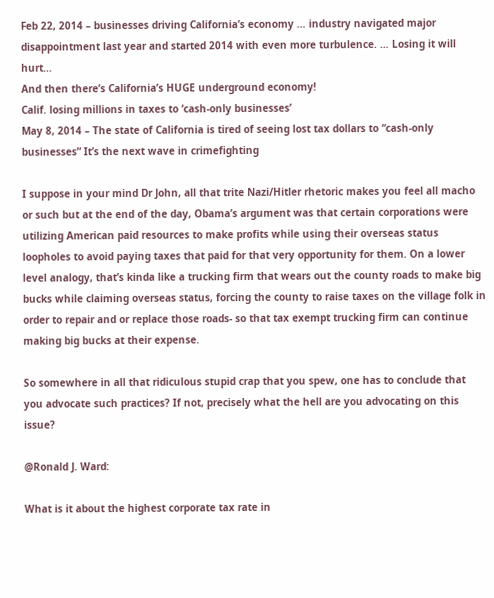Feb 22, 2014 – businesses driving California’s economy … industry navigated major disappointment last year and started 2014 with even more turbulence. … Losing it will hurt…
And then there’s California’s HUGE underground economy!
Calif. losing millions in taxes to ‘cash-only businesses’
May 8, 2014 – The state of California is tired of seeing lost tax dollars to “cash-only businesses” It’s the next wave in crimefighting

I suppose in your mind Dr John, all that trite Nazi/Hitler rhetoric makes you feel all macho or such but at the end of the day, Obama’s argument was that certain corporations were utilizing American paid resources to make profits while using their overseas status loopholes to avoid paying taxes that paid for that very opportunity for them. On a lower level analogy, that’s kinda like a trucking firm that wears out the county roads to make big bucks while claiming overseas status, forcing the county to raise taxes on the village folk in order to repair and or replace those roads- so that tax exempt trucking firm can continue making big bucks at their expense.

So somewhere in all that ridiculous stupid crap that you spew, one has to conclude that you advocate such practices? If not, precisely what the hell are you advocating on this issue?

@Ronald J. Ward:

What is it about the highest corporate tax rate in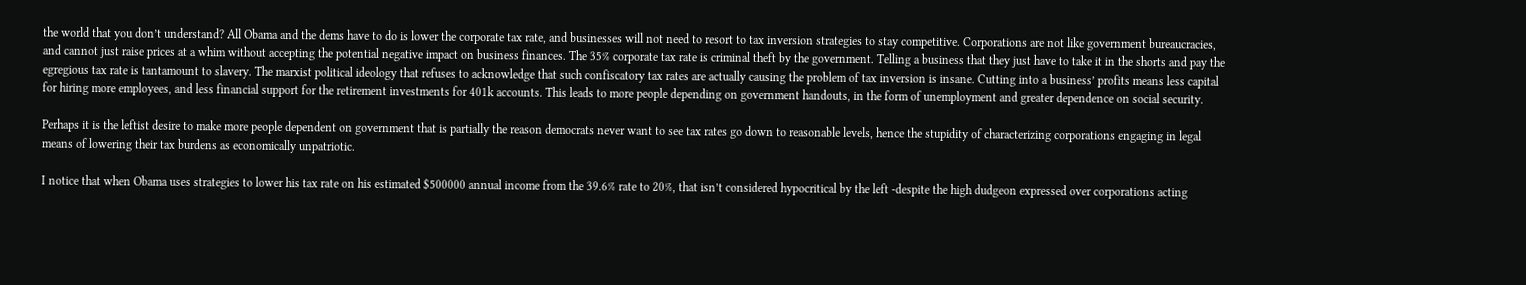the world that you don’t understand? All Obama and the dems have to do is lower the corporate tax rate, and businesses will not need to resort to tax inversion strategies to stay competitive. Corporations are not like government bureaucracies, and cannot just raise prices at a whim without accepting the potential negative impact on business finances. The 35% corporate tax rate is criminal theft by the government. Telling a business that they just have to take it in the shorts and pay the egregious tax rate is tantamount to slavery. The marxist political ideology that refuses to acknowledge that such confiscatory tax rates are actually causing the problem of tax inversion is insane. Cutting into a business’ profits means less capital for hiring more employees, and less financial support for the retirement investments for 401k accounts. This leads to more people depending on government handouts, in the form of unemployment and greater dependence on social security.

Perhaps it is the leftist desire to make more people dependent on government that is partially the reason democrats never want to see tax rates go down to reasonable levels, hence the stupidity of characterizing corporations engaging in legal means of lowering their tax burdens as economically unpatriotic.

I notice that when Obama uses strategies to lower his tax rate on his estimated $500000 annual income from the 39.6% rate to 20%, that isn’t considered hypocritical by the left -despite the high dudgeon expressed over corporations acting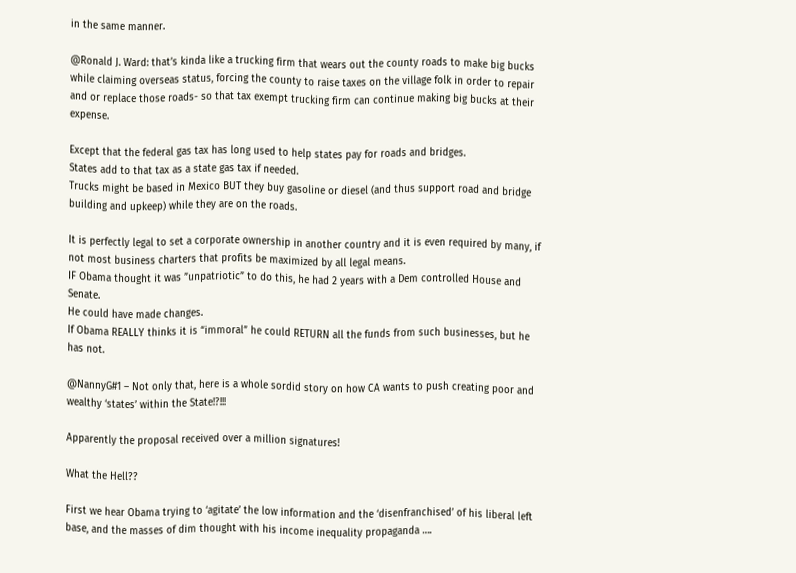in the same manner.

@Ronald J. Ward: that’s kinda like a trucking firm that wears out the county roads to make big bucks while claiming overseas status, forcing the county to raise taxes on the village folk in order to repair and or replace those roads- so that tax exempt trucking firm can continue making big bucks at their expense.

Except that the federal gas tax has long used to help states pay for roads and bridges.
States add to that tax as a state gas tax if needed.
Trucks might be based in Mexico BUT they buy gasoline or diesel (and thus support road and bridge building and upkeep) while they are on the roads.

It is perfectly legal to set a corporate ownership in another country and it is even required by many, if not most business charters that profits be maximized by all legal means.
IF Obama thought it was ”unpatriotic” to do this, he had 2 years with a Dem controlled House and Senate.
He could have made changes.
If Obama REALLY thinks it is “immoral” he could RETURN all the funds from such businesses, but he has not.

@NannyG#1 – Not only that, here is a whole sordid story on how CA wants to push creating poor and wealthy ‘states’ within the State!?!!!

Apparently the proposal received over a million signatures!

What the Hell??

First we hear Obama trying to ‘agitate’ the low information and the ‘disenfranchised’ of his liberal left base, and the masses of dim thought with his income inequality propaganda ….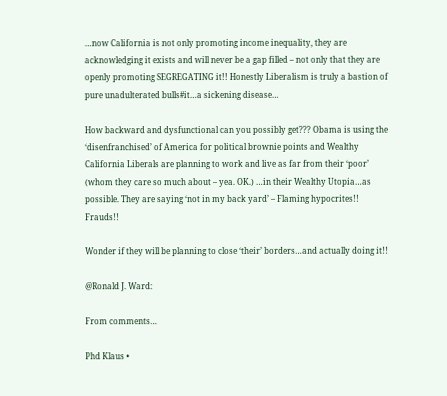…now California is not only promoting income inequality, they are acknowledging it exists and will never be a gap filled – not only that they are openly promoting SEGREGATING it!! Honestly Liberalism is truly a bastion of pure unadulterated bulls#it…a sickening disease…

How backward and dysfunctional can you possibly get??? Obama is using the ‘disenfranchised’ of America for political brownie points and Wealthy California Liberals are planning to work and live as far from their ‘poor’ (whom they care so much about – yea. OK.) …in their Wealthy Utopia…as possible. They are saying ‘not in my back yard’ – Flaming hypocrites!! Frauds!!

Wonder if they will be planning to close ‘their’ borders…and actually doing it!!

@Ronald J. Ward:

From comments…

Phd Klaus •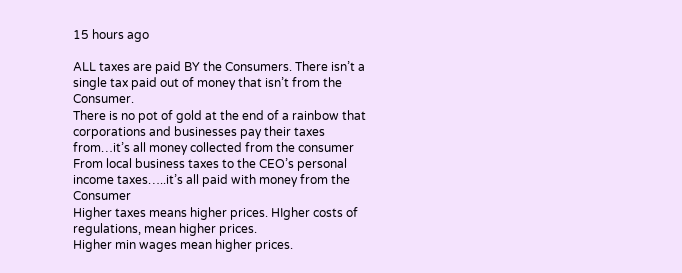15 hours ago

ALL taxes are paid BY the Consumers. There isn’t a single tax paid out of money that isn’t from the Consumer.
There is no pot of gold at the end of a rainbow that corporations and businesses pay their taxes from…it’s all money collected from the consumer
From local business taxes to the CEO’s personal income taxes…..it’s all paid with money from the Consumer
Higher taxes means higher prices. HIgher costs of regulations, mean higher prices.
Higher min wages mean higher prices.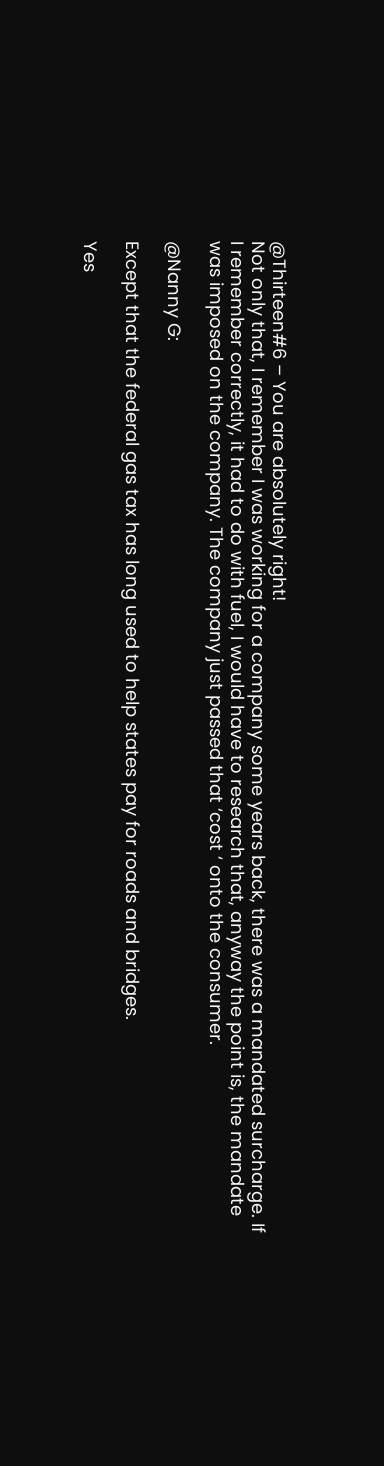@Thirteen#6 – You are absolutely right!
Not only that, I remember I was working for a company some years back, there was a mandated surcharge. If I remember correctly, it had to do with fuel, I would have to research that, anyway the point is, the mandate was imposed on the company. The company just passed that ‘cost ‘ onto the consumer.

@Nanny G:

Except that the federal gas tax has long used to help states pay for roads and bridges.

Yes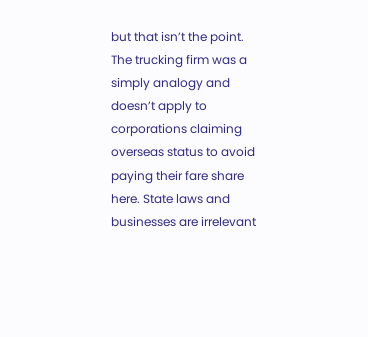but that isn’t the point. The trucking firm was a simply analogy and doesn’t apply to corporations claiming overseas status to avoid paying their fare share here. State laws and businesses are irrelevant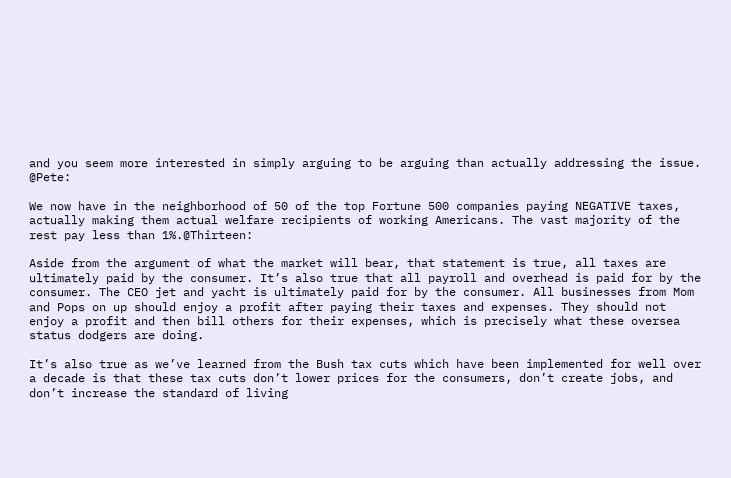and you seem more interested in simply arguing to be arguing than actually addressing the issue. @Pete:

We now have in the neighborhood of 50 of the top Fortune 500 companies paying NEGATIVE taxes, actually making them actual welfare recipients of working Americans. The vast majority of the rest pay less than 1%.@Thirteen:

Aside from the argument of what the market will bear, that statement is true, all taxes are ultimately paid by the consumer. It’s also true that all payroll and overhead is paid for by the consumer. The CEO jet and yacht is ultimately paid for by the consumer. All businesses from Mom and Pops on up should enjoy a profit after paying their taxes and expenses. They should not enjoy a profit and then bill others for their expenses, which is precisely what these oversea status dodgers are doing.

It’s also true as we’ve learned from the Bush tax cuts which have been implemented for well over a decade is that these tax cuts don’t lower prices for the consumers, don’t create jobs, and don’t increase the standard of living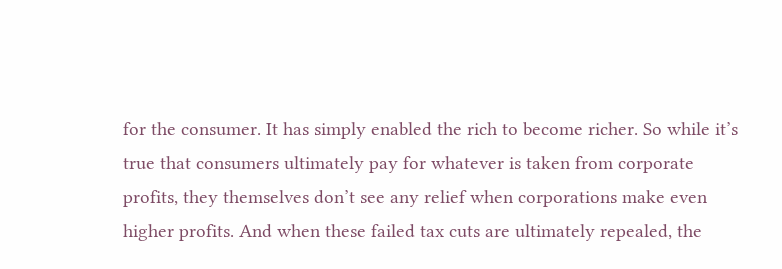for the consumer. It has simply enabled the rich to become richer. So while it’s true that consumers ultimately pay for whatever is taken from corporate profits, they themselves don’t see any relief when corporations make even higher profits. And when these failed tax cuts are ultimately repealed, the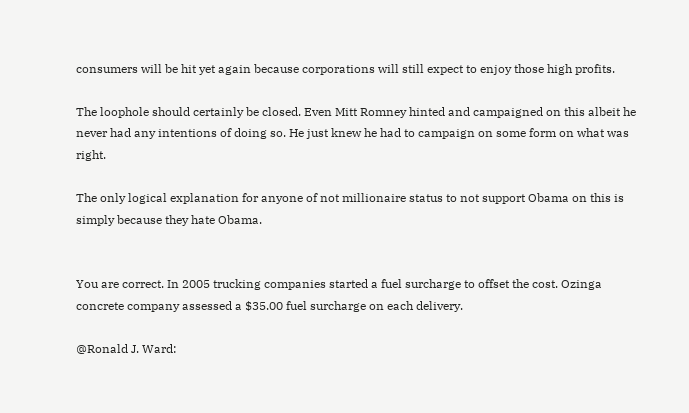consumers will be hit yet again because corporations will still expect to enjoy those high profits.

The loophole should certainly be closed. Even Mitt Romney hinted and campaigned on this albeit he never had any intentions of doing so. He just knew he had to campaign on some form on what was right.

The only logical explanation for anyone of not millionaire status to not support Obama on this is simply because they hate Obama.


You are correct. In 2005 trucking companies started a fuel surcharge to offset the cost. Ozinga concrete company assessed a $35.00 fuel surcharge on each delivery.

@Ronald J. Ward: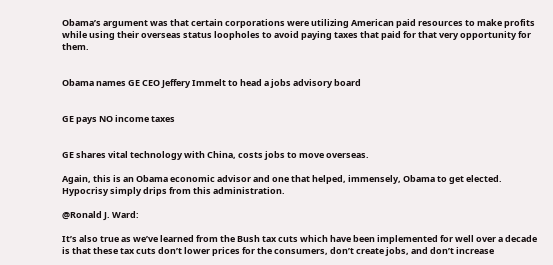Obama’s argument was that certain corporations were utilizing American paid resources to make profits while using their overseas status loopholes to avoid paying taxes that paid for that very opportunity for them.


Obama names GE CEO Jeffery Immelt to head a jobs advisory board


GE pays NO income taxes


GE shares vital technology with China, costs jobs to move overseas.

Again, this is an Obama economic advisor and one that helped, immensely, Obama to get elected. Hypocrisy simply drips from this administration.

@Ronald J. Ward:

It’s also true as we’ve learned from the Bush tax cuts which have been implemented for well over a decade is that these tax cuts don’t lower prices for the consumers, don’t create jobs, and don’t increase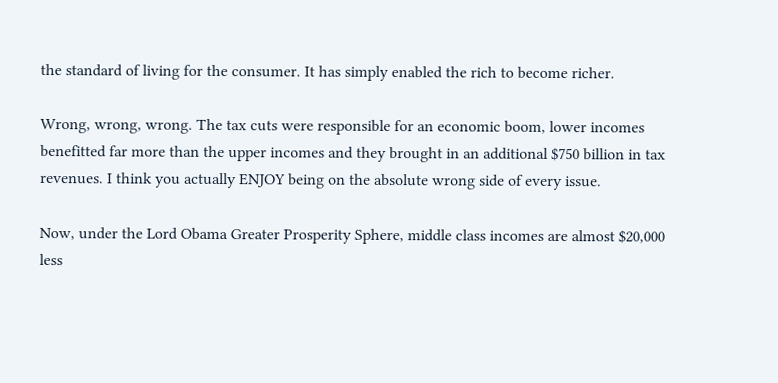the standard of living for the consumer. It has simply enabled the rich to become richer.

Wrong, wrong, wrong. The tax cuts were responsible for an economic boom, lower incomes benefitted far more than the upper incomes and they brought in an additional $750 billion in tax revenues. I think you actually ENJOY being on the absolute wrong side of every issue.

Now, under the Lord Obama Greater Prosperity Sphere, middle class incomes are almost $20,000 less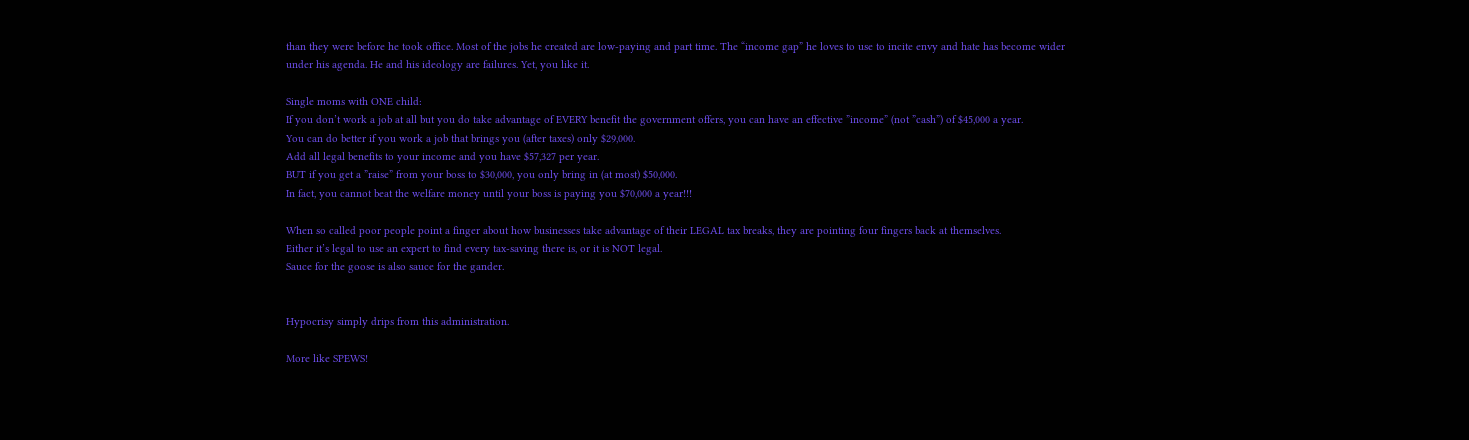than they were before he took office. Most of the jobs he created are low-paying and part time. The “income gap” he loves to use to incite envy and hate has become wider under his agenda. He and his ideology are failures. Yet, you like it.

Single moms with ONE child:
If you don’t work a job at all but you do take advantage of EVERY benefit the government offers, you can have an effective ”income” (not ”cash”) of $45,000 a year.
You can do better if you work a job that brings you (after taxes) only $29,000.
Add all legal benefits to your income and you have $57,327 per year.
BUT if you get a ”raise” from your boss to $30,000, you only bring in (at most) $50,000.
In fact, you cannot beat the welfare money until your boss is paying you $70,000 a year!!!

When so called poor people point a finger about how businesses take advantage of their LEGAL tax breaks, they are pointing four fingers back at themselves.
Either it’s legal to use an expert to find every tax-saving there is, or it is NOT legal.
Sauce for the goose is also sauce for the gander.


Hypocrisy simply drips from this administration.

More like SPEWS!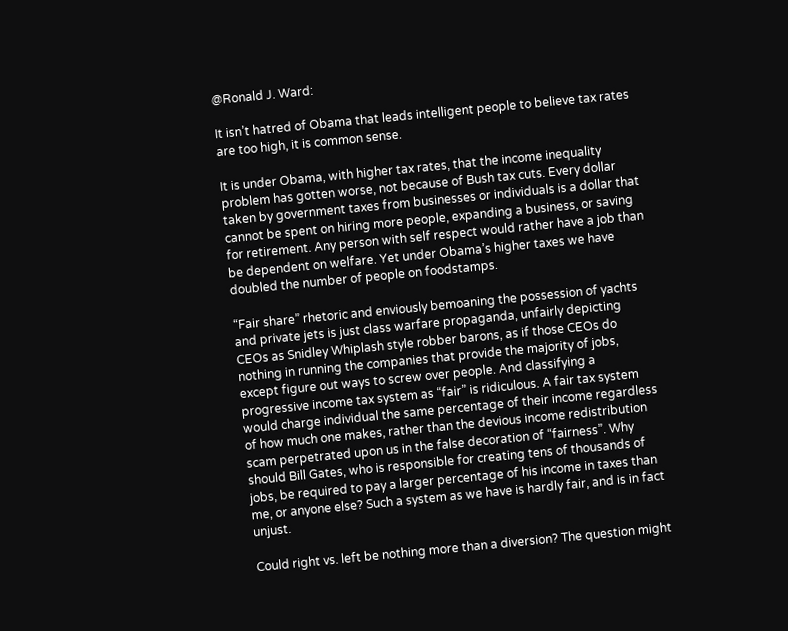@Ronald J. Ward:

It isn’t hatred of Obama that leads intelligent people to believe tax rates are too high, it is common sense.

It is under Obama, with higher tax rates, that the income inequality problem has gotten worse, not because of Bush tax cuts. Every dollar taken by government taxes from businesses or individuals is a dollar that cannot be spent on hiring more people, expanding a business, or saving for retirement. Any person with self respect would rather have a job than be dependent on welfare. Yet under Obama’s higher taxes we have doubled the number of people on foodstamps.

“Fair share” rhetoric and enviously bemoaning the possession of yachts and private jets is just class warfare propaganda, unfairly depicting CEOs as Snidley Whiplash style robber barons, as if those CEOs do nothing in running the companies that provide the majority of jobs, except figure out ways to screw over people. And classifying a progressive income tax system as “fair” is ridiculous. A fair tax system would charge individual the same percentage of their income regardless of how much one makes, rather than the devious income redistribution scam perpetrated upon us in the false decoration of “fairness”. Why should Bill Gates, who is responsible for creating tens of thousands of jobs, be required to pay a larger percentage of his income in taxes than me, or anyone else? Such a system as we have is hardly fair, and is in fact unjust.

Could right vs. left be nothing more than a diversion? The question might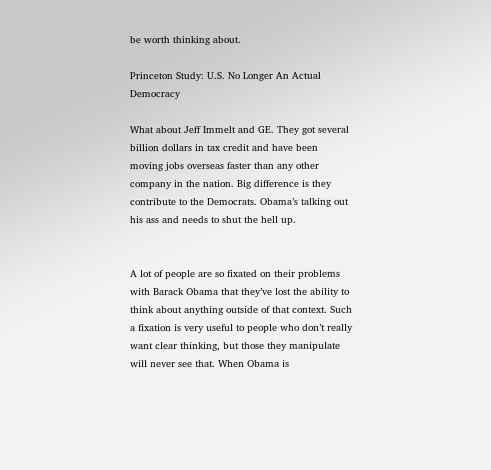be worth thinking about.

Princeton Study: U.S. No Longer An Actual Democracy

What about Jeff Immelt and GE. They got several billion dollars in tax credit and have been moving jobs overseas faster than any other company in the nation. Big difference is they contribute to the Democrats. Obama’s talking out his ass and needs to shut the hell up.


A lot of people are so fixated on their problems with Barack Obama that they’ve lost the ability to think about anything outside of that context. Such a fixation is very useful to people who don’t really want clear thinking, but those they manipulate will never see that. When Obama is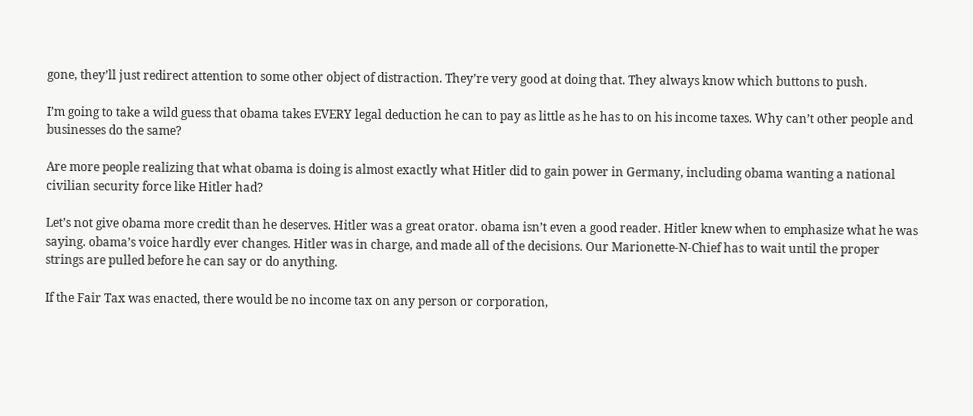gone, they’ll just redirect attention to some other object of distraction. They’re very good at doing that. They always know which buttons to push.

I’m going to take a wild guess that obama takes EVERY legal deduction he can to pay as little as he has to on his income taxes. Why can’t other people and businesses do the same?

Are more people realizing that what obama is doing is almost exactly what Hitler did to gain power in Germany, including obama wanting a national civilian security force like Hitler had?

Let’s not give obama more credit than he deserves. Hitler was a great orator. obama isn’t even a good reader. Hitler knew when to emphasize what he was saying. obama’s voice hardly ever changes. Hitler was in charge, and made all of the decisions. Our Marionette-N-Chief has to wait until the proper strings are pulled before he can say or do anything.

If the Fair Tax was enacted, there would be no income tax on any person or corporation,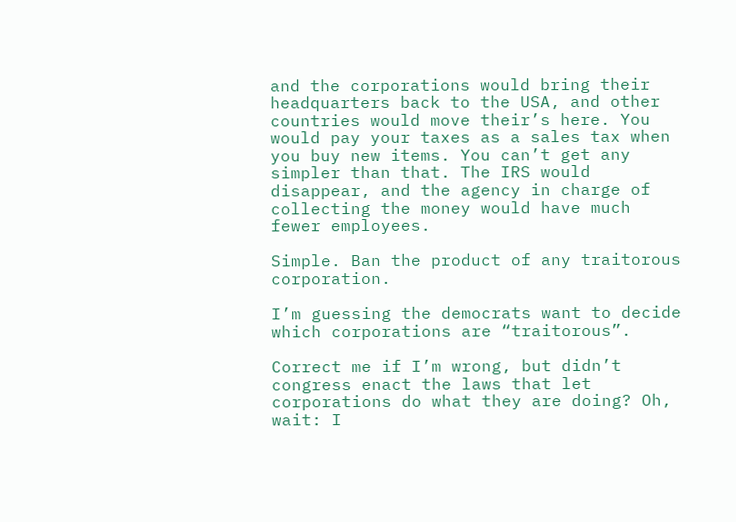and the corporations would bring their headquarters back to the USA, and other countries would move their’s here. You would pay your taxes as a sales tax when you buy new items. You can’t get any simpler than that. The IRS would disappear, and the agency in charge of collecting the money would have much fewer employees.

Simple. Ban the product of any traitorous corporation.

I’m guessing the democrats want to decide which corporations are “traitorous”.

Correct me if I’m wrong, but didn’t congress enact the laws that let corporations do what they are doing? Oh, wait: I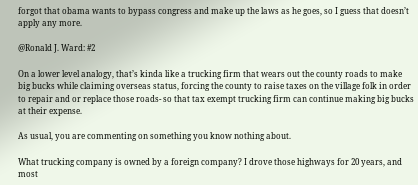forgot that obama wants to bypass congress and make up the laws as he goes, so I guess that doesn’t apply any more.

@Ronald J. Ward: #2

On a lower level analogy, that’s kinda like a trucking firm that wears out the county roads to make big bucks while claiming overseas status, forcing the county to raise taxes on the village folk in order to repair and or replace those roads- so that tax exempt trucking firm can continue making big bucks at their expense.

As usual, you are commenting on something you know nothing about.

What trucking company is owned by a foreign company? I drove those highways for 20 years, and most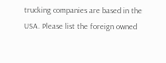trucking companies are based in the USA. Please list the foreign owned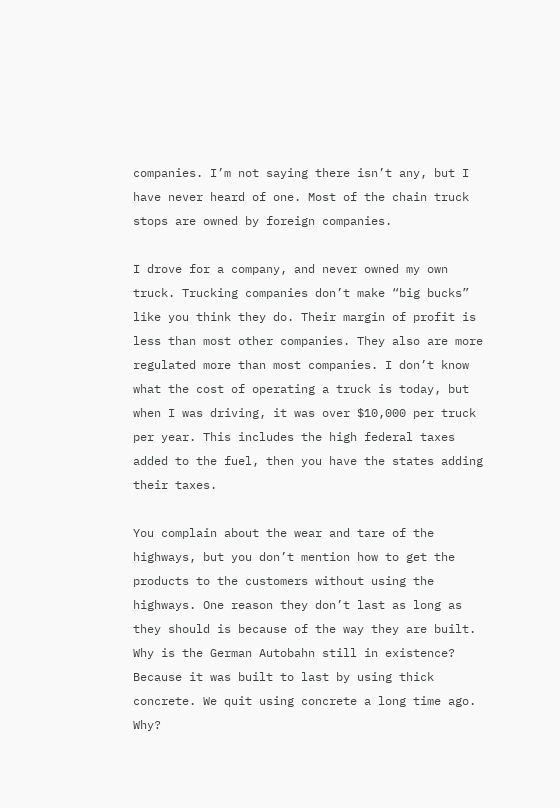companies. I’m not saying there isn’t any, but I have never heard of one. Most of the chain truck stops are owned by foreign companies.

I drove for a company, and never owned my own truck. Trucking companies don’t make “big bucks” like you think they do. Their margin of profit is less than most other companies. They also are more regulated more than most companies. I don’t know what the cost of operating a truck is today, but when I was driving, it was over $10,000 per truck per year. This includes the high federal taxes added to the fuel, then you have the states adding their taxes.

You complain about the wear and tare of the highways, but you don’t mention how to get the products to the customers without using the highways. One reason they don’t last as long as they should is because of the way they are built. Why is the German Autobahn still in existence? Because it was built to last by using thick concrete. We quit using concrete a long time ago. Why?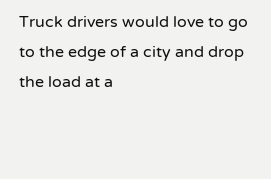Truck drivers would love to go to the edge of a city and drop the load at a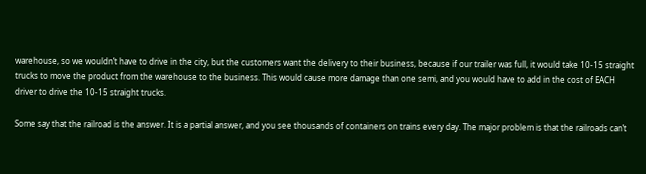warehouse, so we wouldn’t have to drive in the city, but the customers want the delivery to their business, because if our trailer was full, it would take 10-15 straight trucks to move the product from the warehouse to the business. This would cause more damage than one semi, and you would have to add in the cost of EACH driver to drive the 10-15 straight trucks.

Some say that the railroad is the answer. It is a partial answer, and you see thousands of containers on trains every day. The major problem is that the railroads can’t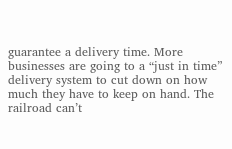guarantee a delivery time. More businesses are going to a “just in time” delivery system to cut down on how much they have to keep on hand. The railroad can’t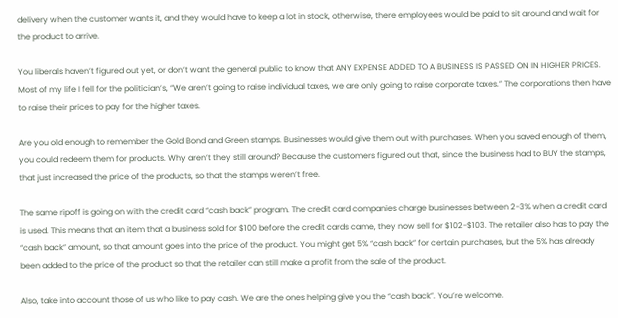delivery when the customer wants it, and they would have to keep a lot in stock, otherwise, there employees would be paid to sit around and wait for the product to arrive.

You liberals haven’t figured out yet, or don’t want the general public to know that ANY EXPENSE ADDED TO A BUSINESS IS PASSED ON IN HIGHER PRICES. Most of my life I fell for the politician’s, “We aren’t going to raise individual taxes, we are only going to raise corporate taxes.” The corporations then have to raise their prices to pay for the higher taxes.

Are you old enough to remember the Gold Bond and Green stamps. Businesses would give them out with purchases. When you saved enough of them, you could redeem them for products. Why aren’t they still around? Because the customers figured out that, since the business had to BUY the stamps, that just increased the price of the products, so that the stamps weren’t free.

The same ripoff is going on with the credit card “cash back” program. The credit card companies charge businesses between 2-3% when a credit card is used. This means that an item that a business sold for $100 before the credit cards came, they now sell for $102-$103. The retailer also has to pay the “cash back” amount, so that amount goes into the price of the product. You might get 5% “cash back” for certain purchases, but the 5% has already been added to the price of the product so that the retailer can still make a profit from the sale of the product.

Also, take into account those of us who like to pay cash. We are the ones helping give you the “cash back”. You’re welcome.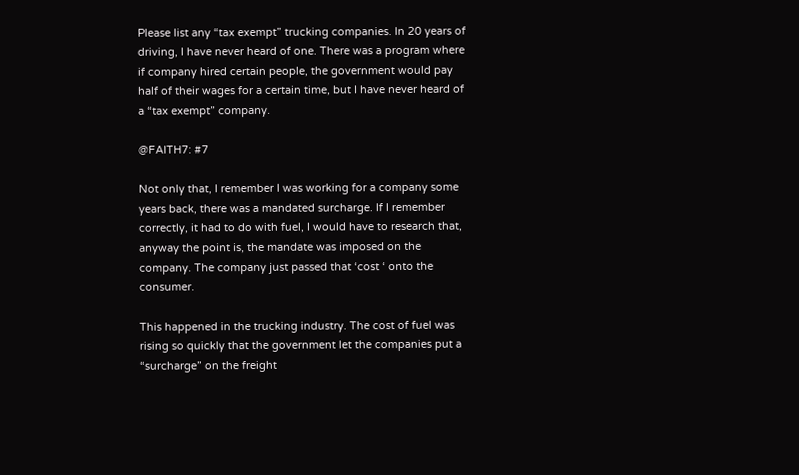Please list any “tax exempt” trucking companies. In 20 years of driving, I have never heard of one. There was a program where if company hired certain people, the government would pay half of their wages for a certain time, but I have never heard of a “tax exempt” company.

@FAITH7: #7

Not only that, I remember I was working for a company some years back, there was a mandated surcharge. If I remember correctly, it had to do with fuel, I would have to research that, anyway the point is, the mandate was imposed on the company. The company just passed that ‘cost ‘ onto the consumer.

This happened in the trucking industry. The cost of fuel was rising so quickly that the government let the companies put a “surcharge” on the freight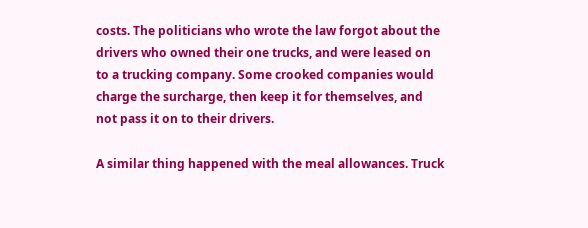costs. The politicians who wrote the law forgot about the drivers who owned their one trucks, and were leased on to a trucking company. Some crooked companies would charge the surcharge, then keep it for themselves, and not pass it on to their drivers.

A similar thing happened with the meal allowances. Truck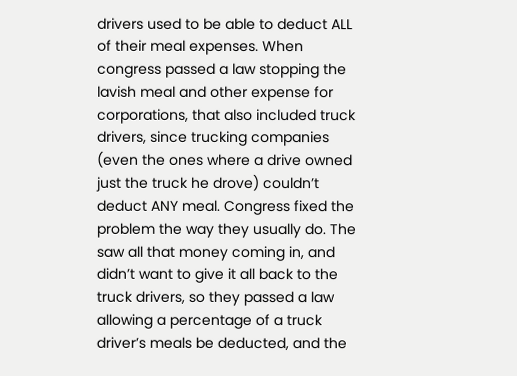drivers used to be able to deduct ALL of their meal expenses. When congress passed a law stopping the lavish meal and other expense for corporations, that also included truck drivers, since trucking companies (even the ones where a drive owned just the truck he drove) couldn’t deduct ANY meal. Congress fixed the problem the way they usually do. The saw all that money coming in, and didn’t want to give it all back to the truck drivers, so they passed a law allowing a percentage of a truck driver’s meals be deducted, and the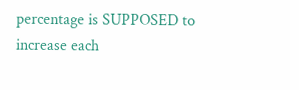percentage is SUPPOSED to increase each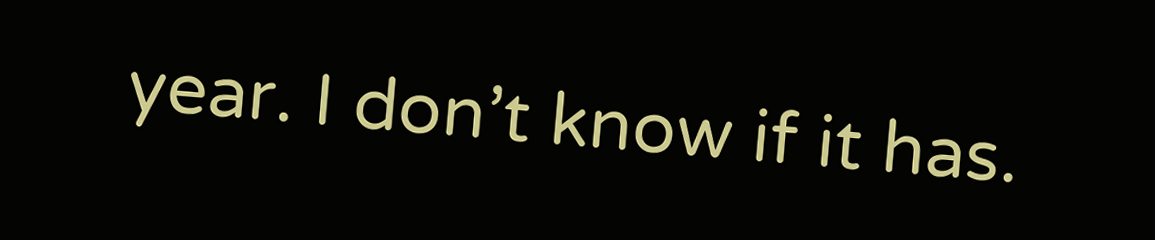year. I don’t know if it has.